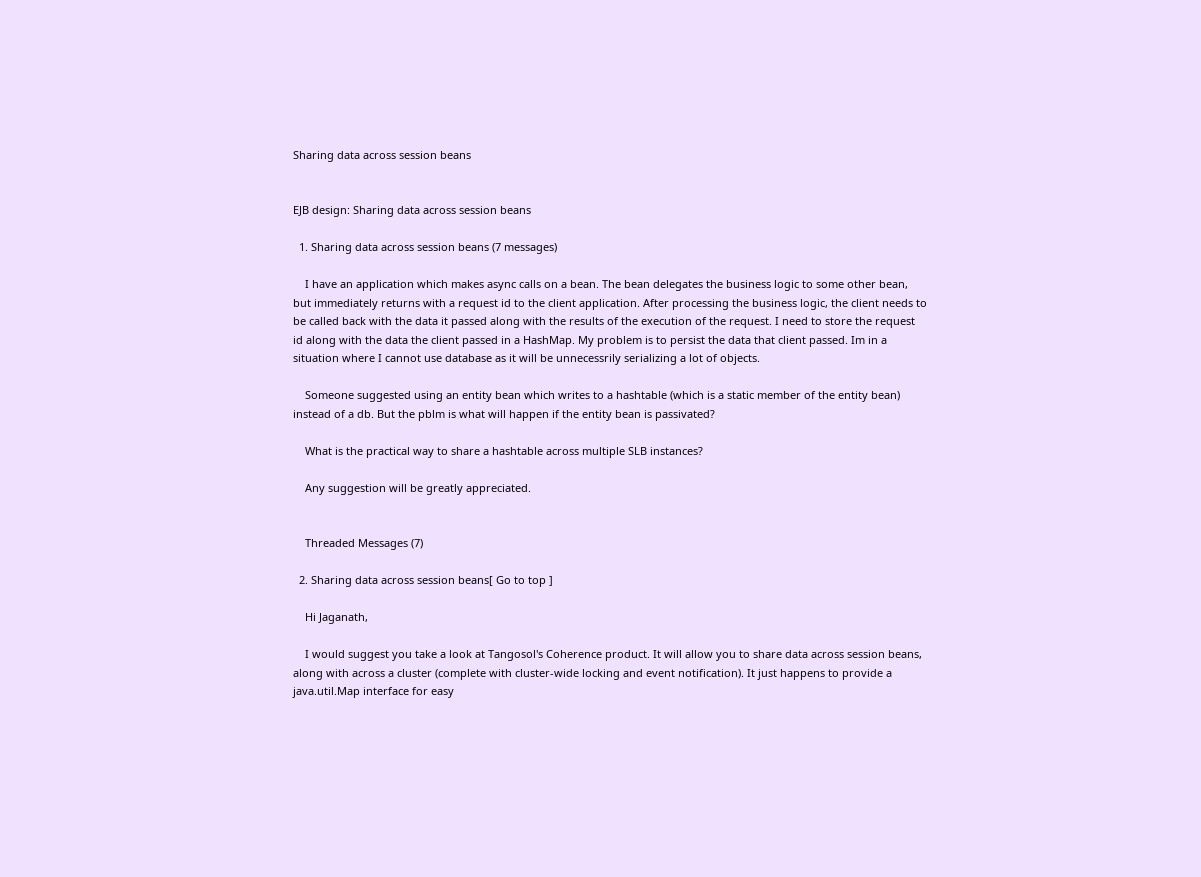Sharing data across session beans


EJB design: Sharing data across session beans

  1. Sharing data across session beans (7 messages)

    I have an application which makes async calls on a bean. The bean delegates the business logic to some other bean, but immediately returns with a request id to the client application. After processing the business logic, the client needs to be called back with the data it passed along with the results of the execution of the request. I need to store the request id along with the data the client passed in a HashMap. My problem is to persist the data that client passed. Im in a situation where I cannot use database as it will be unnecessrily serializing a lot of objects.

    Someone suggested using an entity bean which writes to a hashtable (which is a static member of the entity bean) instead of a db. But the pblm is what will happen if the entity bean is passivated?

    What is the practical way to share a hashtable across multiple SLB instances?

    Any suggestion will be greatly appreciated.


    Threaded Messages (7)

  2. Sharing data across session beans[ Go to top ]

    Hi Jaganath,

    I would suggest you take a look at Tangosol's Coherence product. It will allow you to share data across session beans, along with across a cluster (complete with cluster-wide locking and event notification). It just happens to provide a java.util.Map interface for easy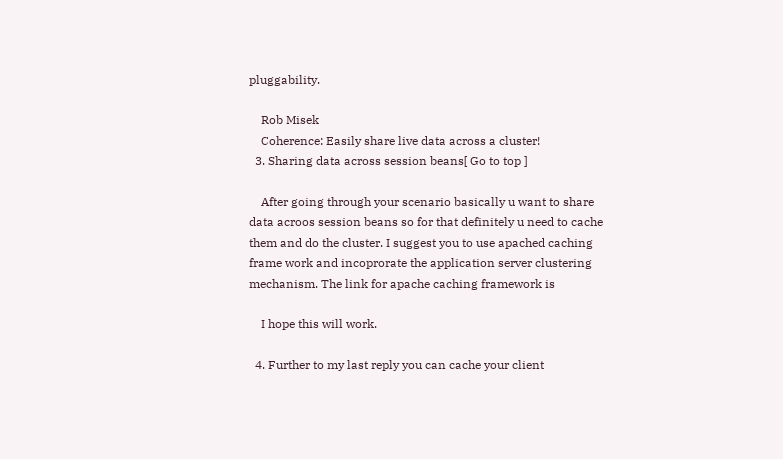pluggability.

    Rob Misek
    Coherence: Easily share live data across a cluster!
  3. Sharing data across session beans[ Go to top ]

    After going through your scenario basically u want to share data acroos session beans so for that definitely u need to cache them and do the cluster. I suggest you to use apached caching frame work and incoprorate the application server clustering mechanism. The link for apache caching framework is

    I hope this will work.

  4. Further to my last reply you can cache your client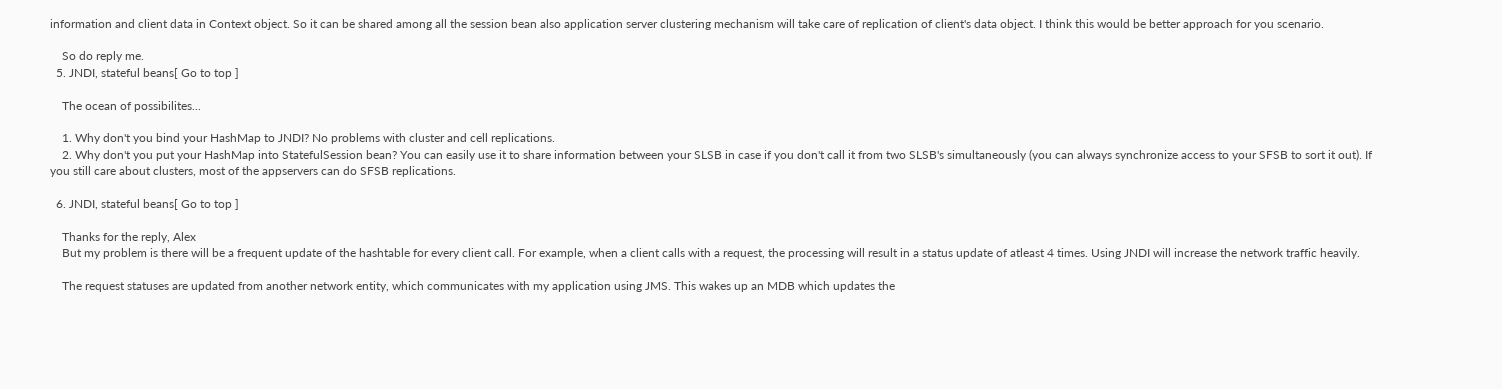information and client data in Context object. So it can be shared among all the session bean also application server clustering mechanism will take care of replication of client's data object. I think this would be better approach for you scenario.

    So do reply me.
  5. JNDI, stateful beans[ Go to top ]

    The ocean of possibilites...

    1. Why don't you bind your HashMap to JNDI? No problems with cluster and cell replications.
    2. Why don't you put your HashMap into StatefulSession bean? You can easily use it to share information between your SLSB in case if you don't call it from two SLSB's simultaneously (you can always synchronize access to your SFSB to sort it out). If you still care about clusters, most of the appservers can do SFSB replications.

  6. JNDI, stateful beans[ Go to top ]

    Thanks for the reply, Alex
    But my problem is there will be a frequent update of the hashtable for every client call. For example, when a client calls with a request, the processing will result in a status update of atleast 4 times. Using JNDI will increase the network traffic heavily.

    The request statuses are updated from another network entity, which communicates with my application using JMS. This wakes up an MDB which updates the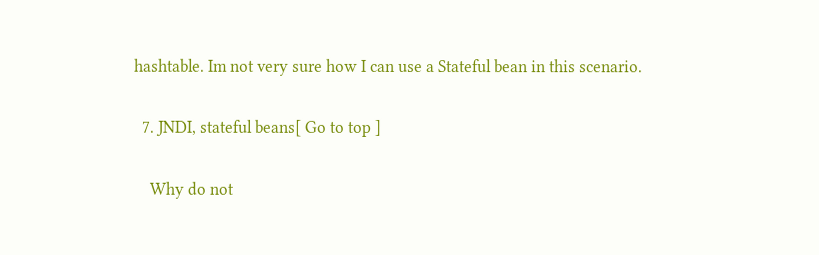hashtable. Im not very sure how I can use a Stateful bean in this scenario.

  7. JNDI, stateful beans[ Go to top ]

    Why do not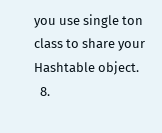you use single ton class to share your Hashtable object.
  8.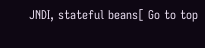JNDI, stateful beans[ Go to top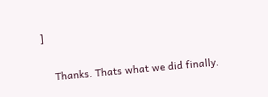]

    Thanks. Thats what we did finally.